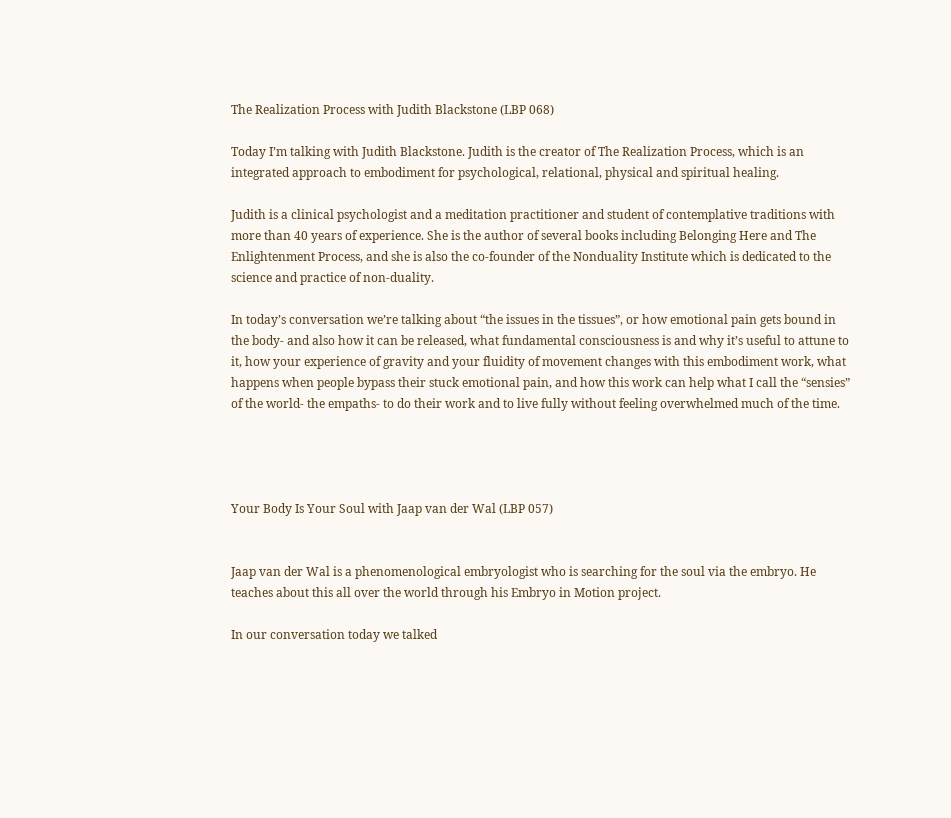The Realization Process with Judith Blackstone (LBP 068)

Today I’m talking with Judith Blackstone. Judith is the creator of The Realization Process, which is an integrated approach to embodiment for psychological, relational, physical and spiritual healing.

Judith is a clinical psychologist and a meditation practitioner and student of contemplative traditions with more than 40 years of experience. She is the author of several books including Belonging Here and The Enlightenment Process, and she is also the co-founder of the Nonduality Institute which is dedicated to the science and practice of non-duality.

In today’s conversation we’re talking about “the issues in the tissues”, or how emotional pain gets bound in the body- and also how it can be released, what fundamental consciousness is and why it’s useful to attune to it, how your experience of gravity and your fluidity of movement changes with this embodiment work, what happens when people bypass their stuck emotional pain, and how this work can help what I call the “sensies” of the world- the empaths- to do their work and to live fully without feeling overwhelmed much of the time.




Your Body Is Your Soul with Jaap van der Wal (LBP 057)


Jaap van der Wal is a phenomenological embryologist who is searching for the soul via the embryo. He teaches about this all over the world through his Embryo in Motion project.

In our conversation today we talked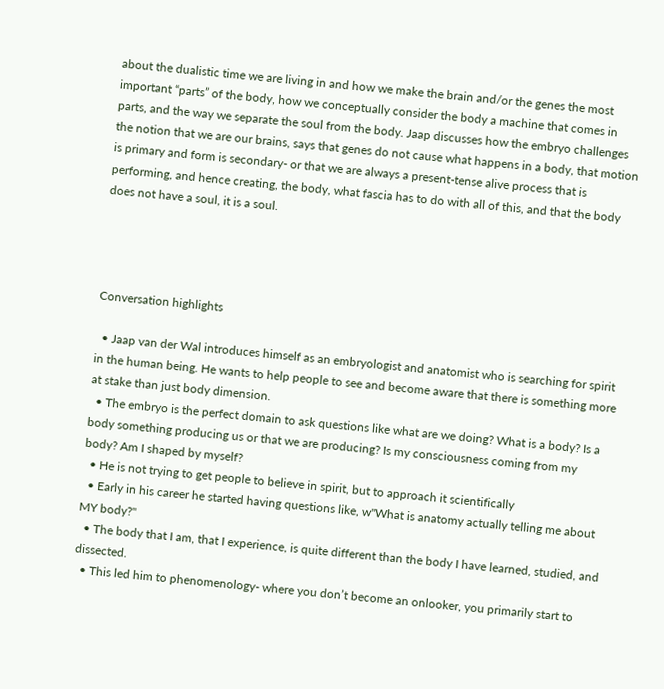about the dualistic time we are living in and how we make the brain and/or the genes the most important “parts” of the body, how we conceptually consider the body a machine that comes in parts, and the way we separate the soul from the body. Jaap discusses how the embryo challenges the notion that we are our brains, says that genes do not cause what happens in a body, that motion is primary and form is secondary- or that we are always a present-tense alive process that is performing, and hence creating, the body, what fascia has to do with all of this, and that the body does not have a soul, it is a soul.




Conversation highlights

  • Jaap van der Wal introduces himself as an embryologist and anatomist who is searching for spirit in the human being. He wants to help people to see and become aware that there is something more at stake than just body dimension.
  • The embryo is the perfect domain to ask questions like what are we doing? What is a body? Is a body something producing us or that we are producing? Is my consciousness coming from my body? Am I shaped by myself?
  • He is not trying to get people to believe in spirit, but to approach it scientifically
  • Early in his career he started having questions like, w"What is anatomy actually telling me about MY body?"
  • The body that I am, that I experience, is quite different than the body I have learned, studied, and dissected.
  • This led him to phenomenology- where you don’t become an onlooker, you primarily start to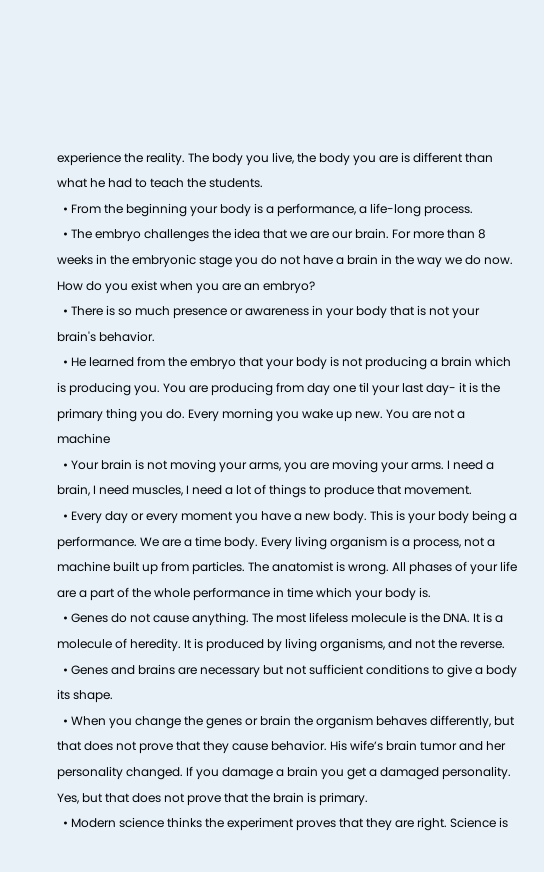experience the reality. The body you live, the body you are is different than what he had to teach the students.
  • From the beginning your body is a performance, a life-long process.
  • The embryo challenges the idea that we are our brain. For more than 8 weeks in the embryonic stage you do not have a brain in the way we do now. How do you exist when you are an embryo?
  • There is so much presence or awareness in your body that is not your brain's behavior.
  • He learned from the embryo that your body is not producing a brain which is producing you. You are producing from day one til your last day- it is the primary thing you do. Every morning you wake up new. You are not a machine
  • Your brain is not moving your arms, you are moving your arms. I need a brain, I need muscles, I need a lot of things to produce that movement.
  • Every day or every moment you have a new body. This is your body being a performance. We are a time body. Every living organism is a process, not a machine built up from particles. The anatomist is wrong. All phases of your life are a part of the whole performance in time which your body is.
  • Genes do not cause anything. The most lifeless molecule is the DNA. It is a molecule of heredity. It is produced by living organisms, and not the reverse.
  • Genes and brains are necessary but not sufficient conditions to give a body its shape.
  • When you change the genes or brain the organism behaves differently, but that does not prove that they cause behavior. His wife’s brain tumor and her personality changed. If you damage a brain you get a damaged personality. Yes, but that does not prove that the brain is primary.
  • Modern science thinks the experiment proves that they are right. Science is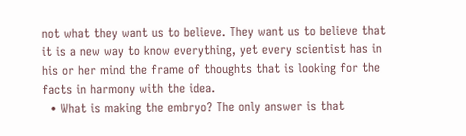not what they want us to believe. They want us to believe that it is a new way to know everything, yet every scientist has in his or her mind the frame of thoughts that is looking for the facts in harmony with the idea.
  • What is making the embryo? The only answer is that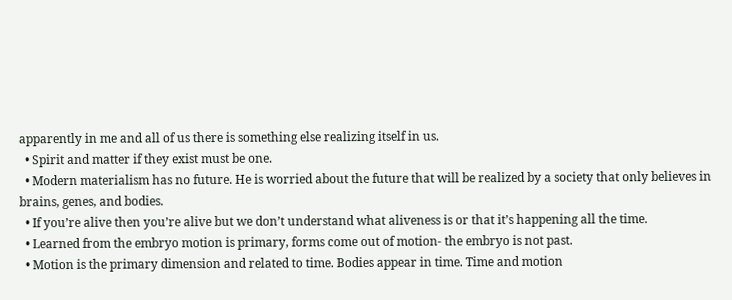apparently in me and all of us there is something else realizing itself in us.
  • Spirit and matter if they exist must be one.
  • Modern materialism has no future. He is worried about the future that will be realized by a society that only believes in brains, genes, and bodies.
  • If you’re alive then you’re alive but we don’t understand what aliveness is or that it’s happening all the time.
  • Learned from the embryo motion is primary, forms come out of motion- the embryo is not past.
  • Motion is the primary dimension and related to time. Bodies appear in time. Time and motion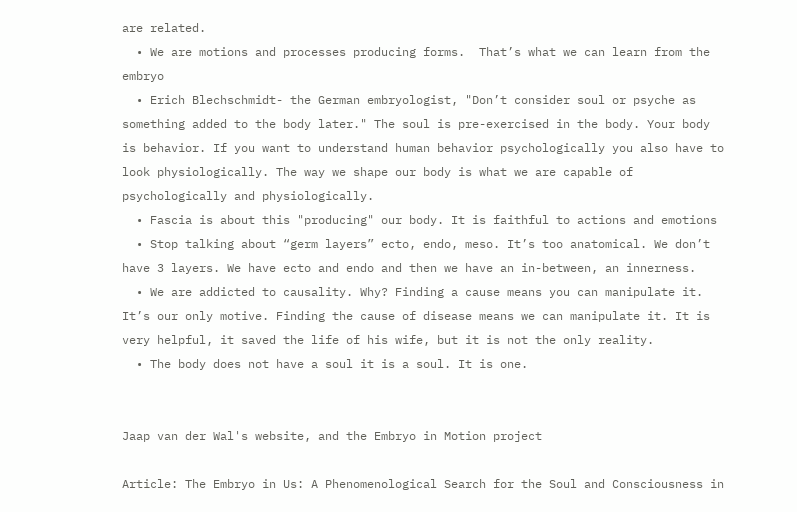are related.
  • We are motions and processes producing forms.  That’s what we can learn from the embryo
  • Erich Blechschmidt- the German embryologist, "Don’t consider soul or psyche as something added to the body later." The soul is pre-exercised in the body. Your body is behavior. If you want to understand human behavior psychologically you also have to look physiologically. The way we shape our body is what we are capable of psychologically and physiologically.
  • Fascia is about this "producing" our body. It is faithful to actions and emotions
  • Stop talking about “germ layers” ecto, endo, meso. It’s too anatomical. We don’t have 3 layers. We have ecto and endo and then we have an in-between, an innerness.
  • We are addicted to causality. Why? Finding a cause means you can manipulate it. It’s our only motive. Finding the cause of disease means we can manipulate it. It is very helpful, it saved the life of his wife, but it is not the only reality.
  • The body does not have a soul it is a soul. It is one.


Jaap van der Wal's website, and the Embryo in Motion project

Article: The Embryo in Us: A Phenomenological Search for the Soul and Consciousness in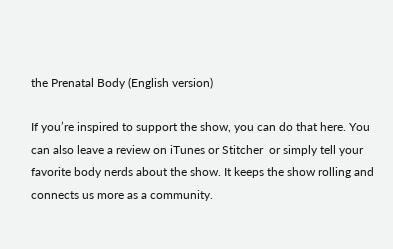the Prenatal Body (English version)

If you’re inspired to support the show, you can do that here. You can also leave a review on iTunes or Stitcher  or simply tell your favorite body nerds about the show. It keeps the show rolling and connects us more as a community.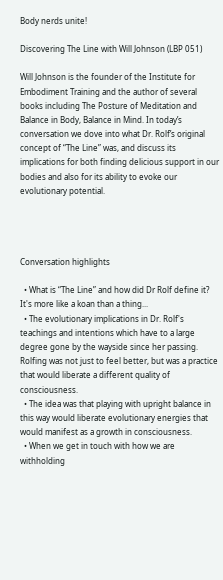Body nerds unite!

Discovering The Line with Will Johnson (LBP 051)

Will Johnson is the founder of the Institute for Embodiment Training and the author of several books including The Posture of Meditation and Balance in Body, Balance in Mind. In today’s conversation we dove into what Dr. Rolf’s original concept of “The Line” was, and discuss its implications for both finding delicious support in our bodies and also for its ability to evoke our evolutionary potential.




Conversation highlights

  • What is “The Line” and how did Dr Rolf define it? It's more like a koan than a thing...
  • The evolutionary implications in Dr. Rolf's teachings and intentions which have to a large degree gone by the wayside since her passing. Rolfing was not just to feel better, but was a practice that would liberate a different quality of consciousness.
  • The idea was that playing with upright balance in this way would liberate evolutionary energies that would manifest as a growth in consciousness.
  • When we get in touch with how we are withholding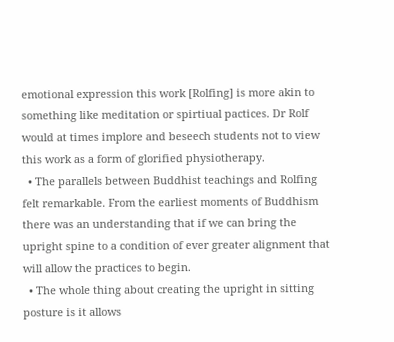emotional expression this work [Rolfing] is more akin to something like meditation or spirtiual pactices. Dr Rolf would at times implore and beseech students not to view this work as a form of glorified physiotherapy.
  • The parallels between Buddhist teachings and Rolfing felt remarkable. From the earliest moments of Buddhism there was an understanding that if we can bring the upright spine to a condition of ever greater alignment that will allow the practices to begin.
  • The whole thing about creating the upright in sitting posture is it allows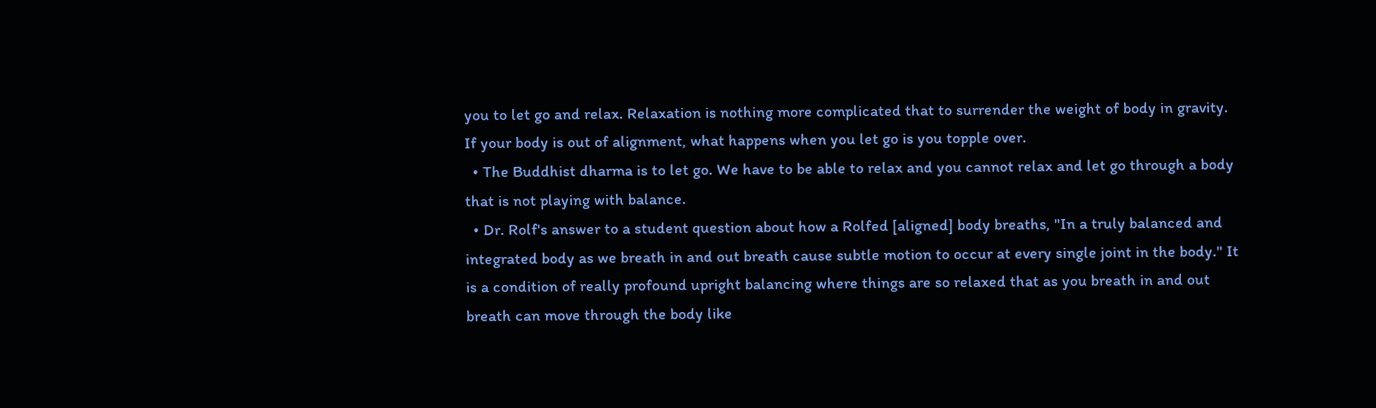you to let go and relax. Relaxation is nothing more complicated that to surrender the weight of body in gravity. If your body is out of alignment, what happens when you let go is you topple over.
  • The Buddhist dharma is to let go. We have to be able to relax and you cannot relax and let go through a body that is not playing with balance.
  • Dr. Rolf's answer to a student question about how a Rolfed [aligned] body breaths, "In a truly balanced and integrated body as we breath in and out breath cause subtle motion to occur at every single joint in the body." It is a condition of really profound upright balancing where things are so relaxed that as you breath in and out breath can move through the body like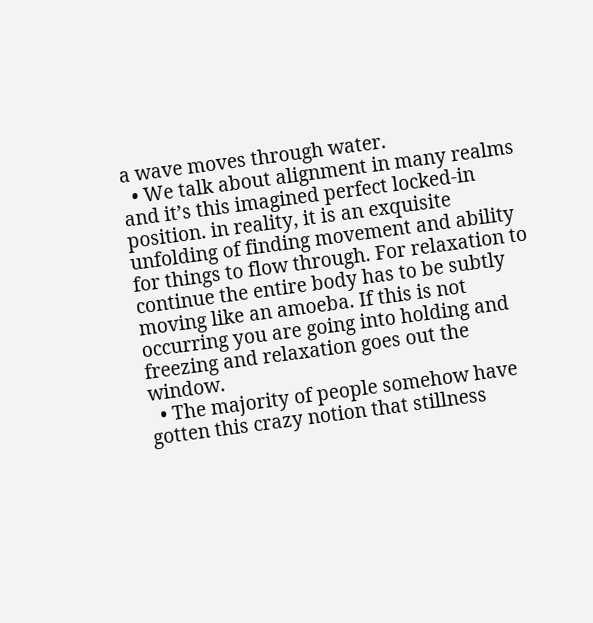a wave moves through water.
  • We talk about alignment in many realms and it’s this imagined perfect locked-in position. in reality, it is an exquisite unfolding of finding movement and ability for things to flow through. For relaxation to continue the entire body has to be subtly moving like an amoeba. If this is not occurring you are going into holding and freezing and relaxation goes out the window.
  • The majority of people somehow have gotten this crazy notion that stillness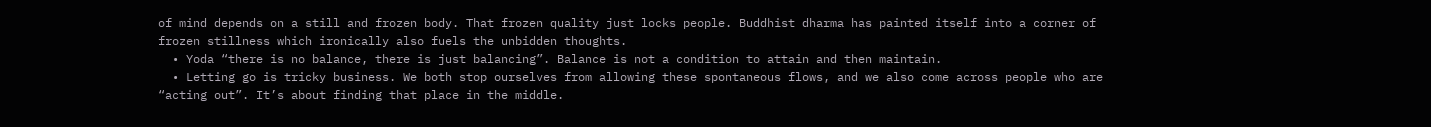of mind depends on a still and frozen body. That frozen quality just locks people. Buddhist dharma has painted itself into a corner of frozen stillness which ironically also fuels the unbidden thoughts.
  • Yoda “there is no balance, there is just balancing”. Balance is not a condition to attain and then maintain.
  • Letting go is tricky business. We both stop ourselves from allowing these spontaneous flows, and we also come across people who are “acting out”. It’s about finding that place in the middle.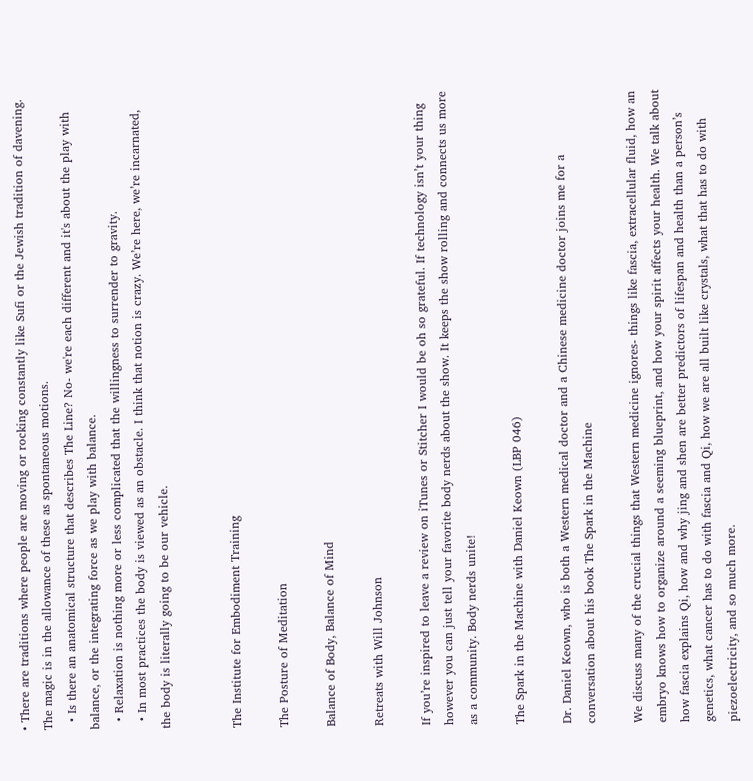• There are traditions where people are moving or rocking constantly like Sufi or the Jewish tradition of davening. The magic is in the allowance of these as spontaneous motions.
  • Is there an anatomical structure that describes The Line? No- we're each different and it's about the play with balance, or the integrating force as we play with balance.
  • Relaxation is nothing more or less complicated that the willingness to surrender to gravity.
  • In most practices the body is viewed as an obstacle. I think that notion is crazy. We’re here, we’re incarnated, the body is literally going to be our vehicle.


The Institute for Embodiment Training

The Posture of Meditation

Balance of Body, Balance of Mind

Retreats with Will Johnson

If you’re inspired to leave a review on iTunes or Stitcher I would be oh so grateful. If technology isn’t your thing however you can just tell your favorite body nerds about the show. It keeps the show rolling and connects us more as a community. Body nerds unite!

The Spark in the Machine with Daniel Keown (LBP 046)

Dr. Daniel Keown, who is both a Western medical doctor and a Chinese medicine doctor joins me for a conversation about his book The Spark in the Machine

We discuss many of the crucial things that Western medicine ignores- things like fascia, extracellular fluid, how an embryo knows how to organize around a seeming blueprint, and how your spirit affects your health. We talk about how fascia explains Qi, how and why jing and shen are better predictors of lifespan and health than a person’s genetics, what cancer has to do with fascia and Qi, how we are all built like crystals, what that has to do with piezoelectricity, and so much more.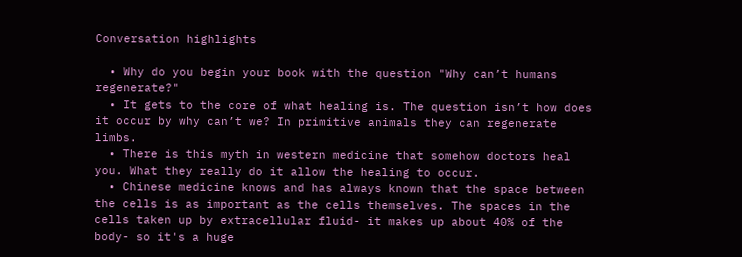Conversation highlights

  • Why do you begin your book with the question "Why can’t humans regenerate?"
  • It gets to the core of what healing is. The question isn’t how does it occur by why can’t we? In primitive animals they can regenerate limbs.
  • There is this myth in western medicine that somehow doctors heal you. What they really do it allow the healing to occur.
  • Chinese medicine knows and has always known that the space between the cells is as important as the cells themselves. The spaces in the cells taken up by extracellular fluid- it makes up about 40% of the body- so it's a huge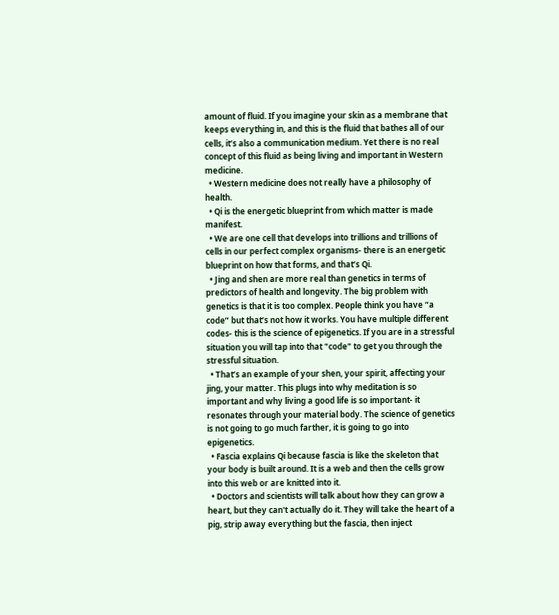amount of fluid. If you imagine your skin as a membrane that keeps everything in, and this is the fluid that bathes all of our cells, it’s also a communication medium. Yet there is no real concept of this fluid as being living and important in Western medicine.
  • Western medicine does not really have a philosophy of health.
  • Qi is the energetic blueprint from which matter is made manifest.
  • We are one cell that develops into trillions and trillions of cells in our perfect complex organisms- there is an energetic blueprint on how that forms, and that’s Qi.
  • Jing and shen are more real than genetics in terms of predictors of health and longevity. The big problem with genetics is that it is too complex. People think you have “a code” but that’s not how it works. You have multiple different codes- this is the science of epigenetics. If you are in a stressful situation you will tap into that "code" to get you through the stressful situation.
  • That’s an example of your shen, your spirit, affecting your jing, your matter. This plugs into why meditation is so important and why living a good life is so important- it resonates through your material body. The science of genetics is not going to go much farther, it is going to go into epigenetics.
  • Fascia explains Qi because fascia is like the skeleton that your body is built around. It is a web and then the cells grow into this web or are knitted into it.
  • Doctors and scientists will talk about how they can grow a heart, but they can't actually do it. They will take the heart of a pig, strip away everything but the fascia, then inject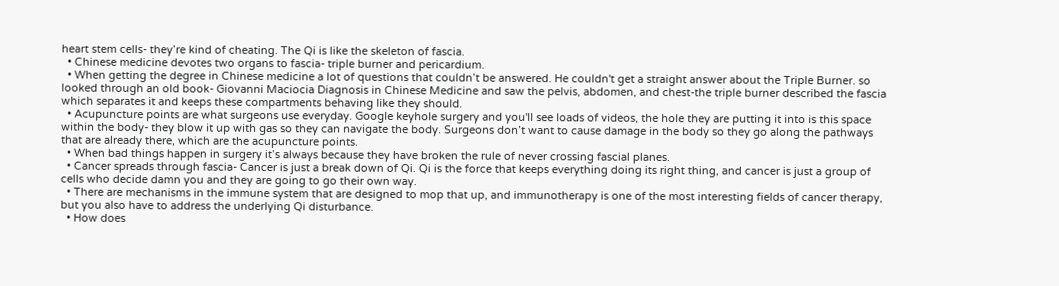heart stem cells- they’re kind of cheating. The Qi is like the skeleton of fascia.
  • Chinese medicine devotes two organs to fascia- triple burner and pericardium.
  • When getting the degree in Chinese medicine a lot of questions that couldn’t be answered. He couldn't get a straight answer about the Triple Burner. so looked through an old book- Giovanni Maciocia Diagnosis in Chinese Medicine and saw the pelvis, abdomen, and chest-the triple burner described the fascia which separates it and keeps these compartments behaving like they should.
  • Acupuncture points are what surgeons use everyday. Google keyhole surgery and you'll see loads of videos, the hole they are putting it into is this space within the body- they blow it up with gas so they can navigate the body. Surgeons don’t want to cause damage in the body so they go along the pathways that are already there, which are the acupuncture points.
  • When bad things happen in surgery it’s always because they have broken the rule of never crossing fascial planes.
  • Cancer spreads through fascia- Cancer is just a break down of Qi. Qi is the force that keeps everything doing its right thing, and cancer is just a group of cells who decide damn you and they are going to go their own way.
  • There are mechanisms in the immune system that are designed to mop that up, and immunotherapy is one of the most interesting fields of cancer therapy, but you also have to address the underlying Qi disturbance.
  • How does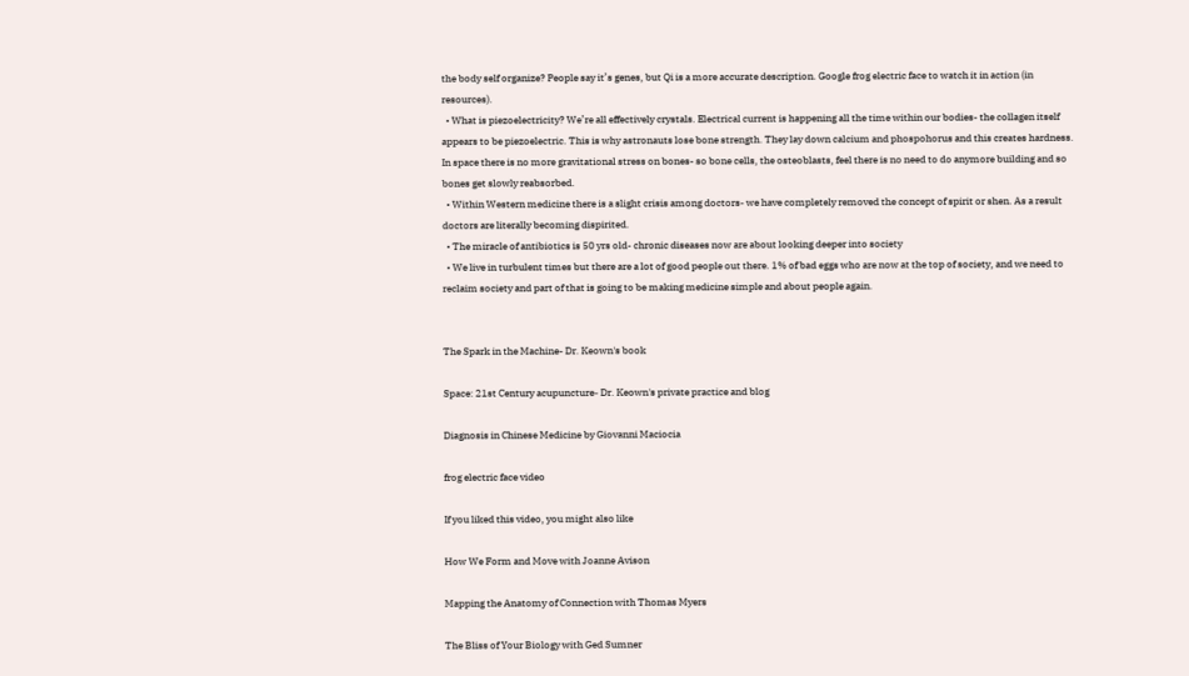the body self organize? People say it’s genes, but Qi is a more accurate description. Google frog electric face to watch it in action (in resources).
  • What is piezoelectricity? We’re all effectively crystals. Electrical current is happening all the time within our bodies- the collagen itself appears to be piezoelectric. This is why astronauts lose bone strength. They lay down calcium and phospohorus and this creates hardness. In space there is no more gravitational stress on bones- so bone cells, the osteoblasts, feel there is no need to do anymore building and so bones get slowly reabsorbed.
  • Within Western medicine there is a slight crisis among doctors- we have completely removed the concept of spirit or shen. As a result doctors are literally becoming dispirited.
  • The miracle of antibiotics is 50 yrs old- chronic diseases now are about looking deeper into society
  • We live in turbulent times but there are a lot of good people out there. 1% of bad eggs who are now at the top of society, and we need to reclaim society and part of that is going to be making medicine simple and about people again.


The Spark in the Machine- Dr. Keown's book

Space: 21st Century acupuncture- Dr. Keown's private practice and blog

Diagnosis in Chinese Medicine by Giovanni Maciocia

frog electric face video

If you liked this video, you might also like

How We Form and Move with Joanne Avison

Mapping the Anatomy of Connection with Thomas Myers

The Bliss of Your Biology with Ged Sumner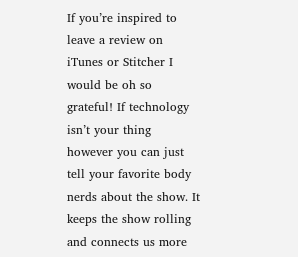If you’re inspired to leave a review on iTunes or Stitcher I would be oh so grateful! If technology isn’t your thing however you can just tell your favorite body nerds about the show. It keeps the show rolling and connects us more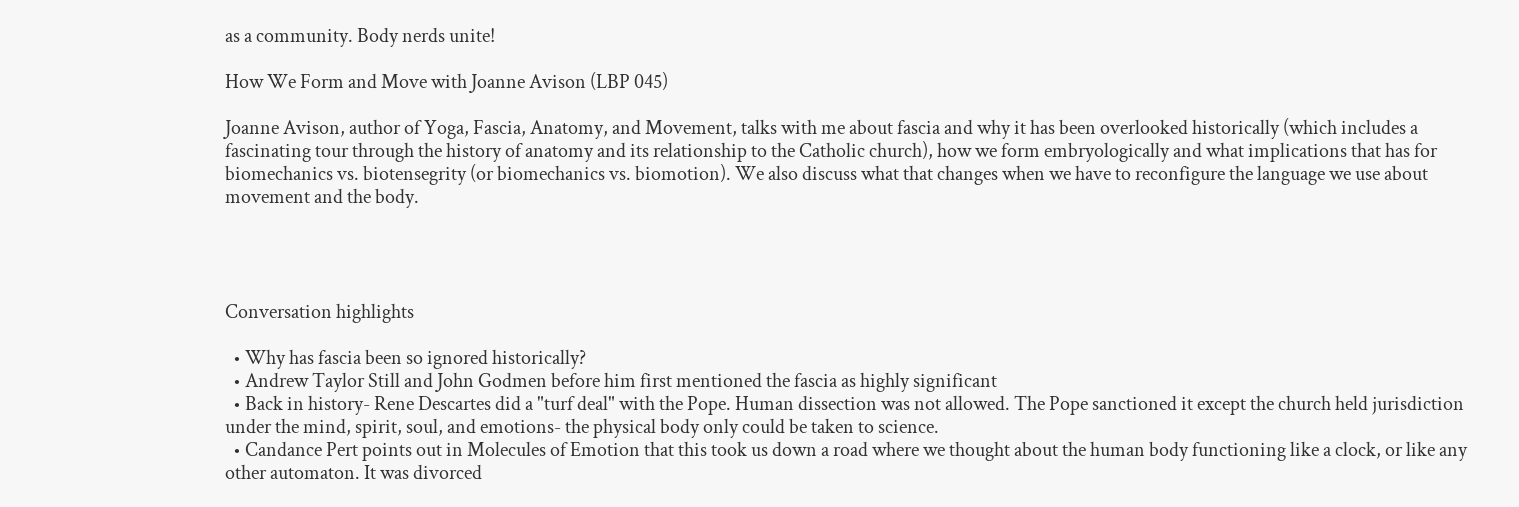as a community. Body nerds unite!

How We Form and Move with Joanne Avison (LBP 045)

Joanne Avison, author of Yoga, Fascia, Anatomy, and Movement, talks with me about fascia and why it has been overlooked historically (which includes a fascinating tour through the history of anatomy and its relationship to the Catholic church), how we form embryologically and what implications that has for biomechanics vs. biotensegrity (or biomechanics vs. biomotion). We also discuss what that changes when we have to reconfigure the language we use about movement and the body.




Conversation highlights

  • Why has fascia been so ignored historically?
  • Andrew Taylor Still and John Godmen before him first mentioned the fascia as highly significant
  • Back in history- Rene Descartes did a "turf deal" with the Pope. Human dissection was not allowed. The Pope sanctioned it except the church held jurisdiction under the mind, spirit, soul, and emotions- the physical body only could be taken to science.
  • Candance Pert points out in Molecules of Emotion that this took us down a road where we thought about the human body functioning like a clock, or like any other automaton. It was divorced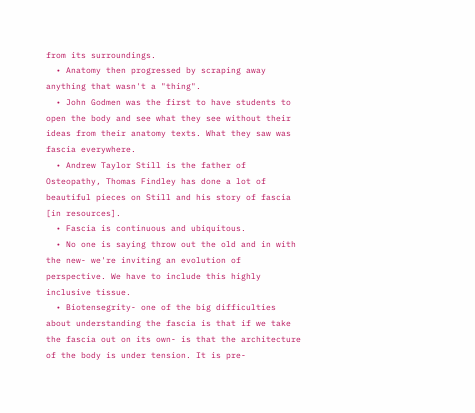from its surroundings.
  • Anatomy then progressed by scraping away anything that wasn't a "thing".
  • John Godmen was the first to have students to open the body and see what they see without their ideas from their anatomy texts. What they saw was fascia everywhere.
  • Andrew Taylor Still is the father of Osteopathy, Thomas Findley has done a lot of beautiful pieces on Still and his story of fascia [in resources].
  • Fascia is continuous and ubiquitous.
  • No one is saying throw out the old and in with the new- we're inviting an evolution of perspective. We have to include this highly inclusive tissue.
  • Biotensegrity- one of the big difficulties about understanding the fascia is that if we take the fascia out on its own- is that the architecture of the body is under tension. It is pre-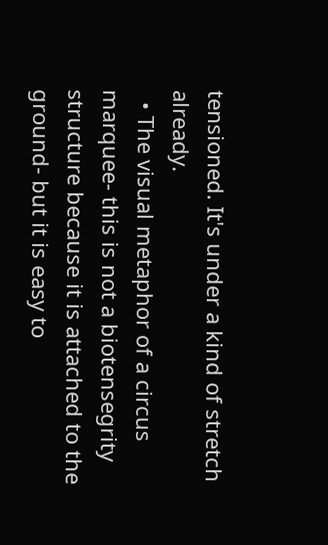tensioned. It's under a kind of stretch already.
  • The visual metaphor of a circus marquee- this is not a biotensegrity structure because it is attached to the ground- but it is easy to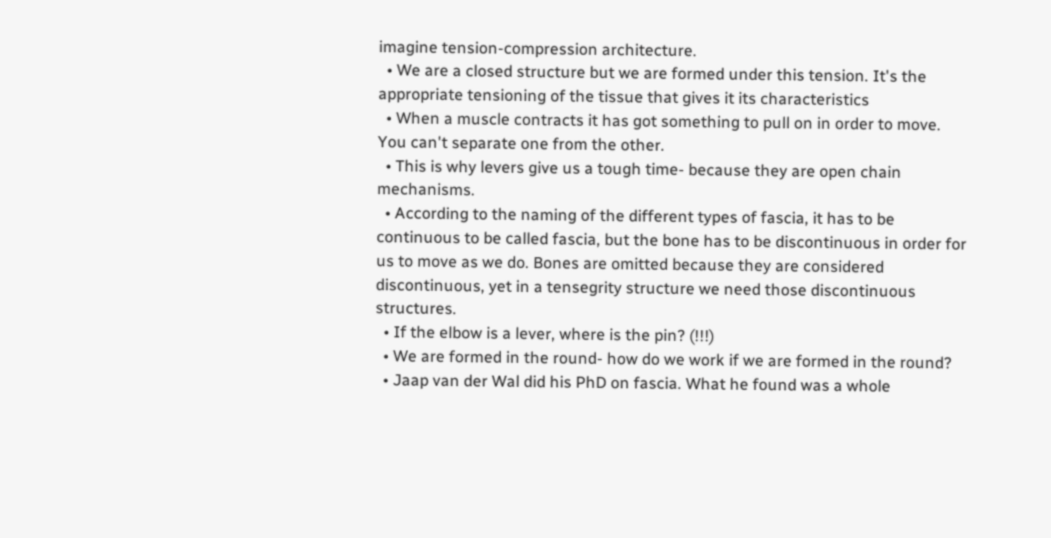imagine tension-compression architecture.
  • We are a closed structure but we are formed under this tension. It's the appropriate tensioning of the tissue that gives it its characteristics
  • When a muscle contracts it has got something to pull on in order to move. You can't separate one from the other.
  • This is why levers give us a tough time- because they are open chain mechanisms.
  • According to the naming of the different types of fascia, it has to be continuous to be called fascia, but the bone has to be discontinuous in order for us to move as we do. Bones are omitted because they are considered discontinuous, yet in a tensegrity structure we need those discontinuous structures.
  • If the elbow is a lever, where is the pin? (!!!)
  • We are formed in the round- how do we work if we are formed in the round?
  • Jaap van der Wal did his PhD on fascia. What he found was a whole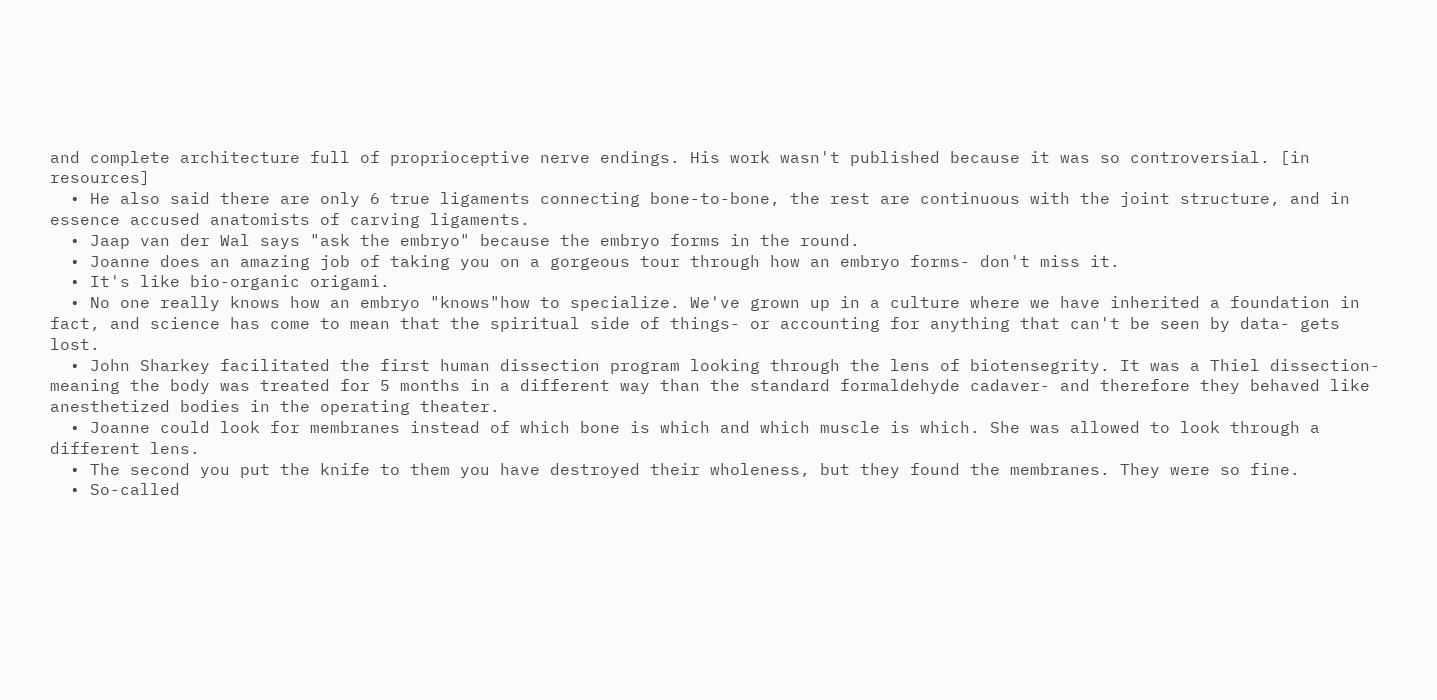and complete architecture full of proprioceptive nerve endings. His work wasn't published because it was so controversial. [in resources]
  • He also said there are only 6 true ligaments connecting bone-to-bone, the rest are continuous with the joint structure, and in essence accused anatomists of carving ligaments.
  • Jaap van der Wal says "ask the embryo" because the embryo forms in the round.
  • Joanne does an amazing job of taking you on a gorgeous tour through how an embryo forms- don't miss it.
  • It's like bio-organic origami.
  • No one really knows how an embryo "knows"how to specialize. We've grown up in a culture where we have inherited a foundation in fact, and science has come to mean that the spiritual side of things- or accounting for anything that can't be seen by data- gets lost.
  • John Sharkey facilitated the first human dissection program looking through the lens of biotensegrity. It was a Thiel dissection- meaning the body was treated for 5 months in a different way than the standard formaldehyde cadaver- and therefore they behaved like anesthetized bodies in the operating theater.
  • Joanne could look for membranes instead of which bone is which and which muscle is which. She was allowed to look through a different lens.
  • The second you put the knife to them you have destroyed their wholeness, but they found the membranes. They were so fine.
  • So-called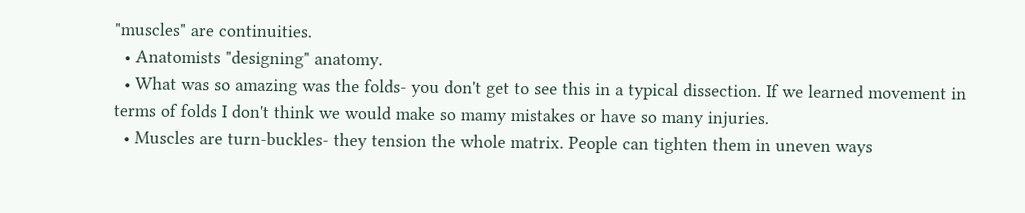"muscles" are continuities.
  • Anatomists "designing" anatomy.
  • What was so amazing was the folds- you don't get to see this in a typical dissection. If we learned movement in terms of folds I don't think we would make so mamy mistakes or have so many injuries.
  • Muscles are turn-buckles- they tension the whole matrix. People can tighten them in uneven ways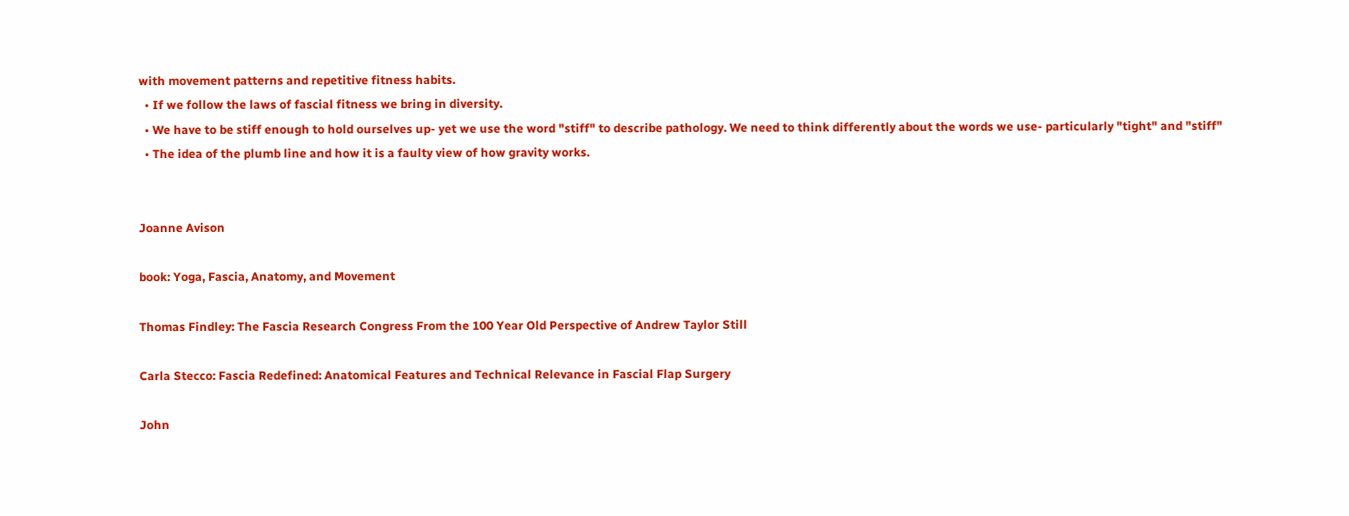with movement patterns and repetitive fitness habits.
  • If we follow the laws of fascial fitness we bring in diversity.
  • We have to be stiff enough to hold ourselves up- yet we use the word "stiff" to describe pathology. We need to think differently about the words we use- particularly "tight" and "stiff"
  • The idea of the plumb line and how it is a faulty view of how gravity works.


Joanne Avison

book: Yoga, Fascia, Anatomy, and Movement

Thomas Findley: The Fascia Research Congress From the 100 Year Old Perspective of Andrew Taylor Still

Carla Stecco: Fascia Redefined: Anatomical Features and Technical Relevance in Fascial Flap Surgery

John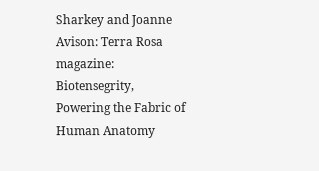Sharkey and Joanne Avison: Terra Rosa magazine: Biotensegrity, Powering the Fabric of Human Anatomy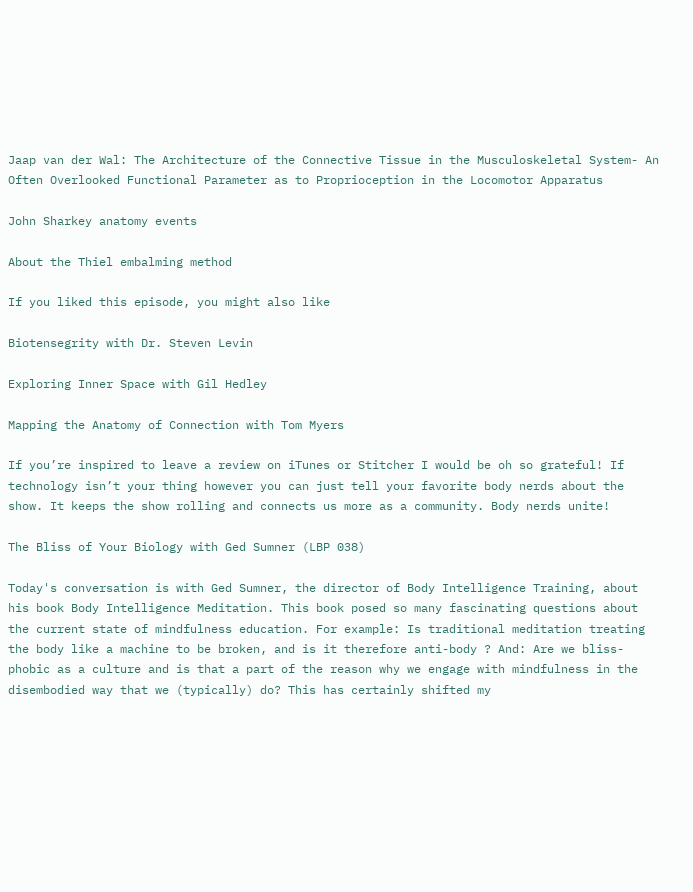Jaap van der Wal: The Architecture of the Connective Tissue in the Musculoskeletal System- An Often Overlooked Functional Parameter as to Proprioception in the Locomotor Apparatus

John Sharkey anatomy events

About the Thiel embalming method

If you liked this episode, you might also like

Biotensegrity with Dr. Steven Levin

Exploring Inner Space with Gil Hedley

Mapping the Anatomy of Connection with Tom Myers

If you’re inspired to leave a review on iTunes or Stitcher I would be oh so grateful! If technology isn’t your thing however you can just tell your favorite body nerds about the show. It keeps the show rolling and connects us more as a community. Body nerds unite!

The Bliss of Your Biology with Ged Sumner (LBP 038)

Today's conversation is with Ged Sumner, the director of Body Intelligence Training, about his book Body Intelligence Meditation. This book posed so many fascinating questions about the current state of mindfulness education. For example: Is traditional meditation treating the body like a machine to be broken, and is it therefore anti-body ? And: Are we bliss-phobic as a culture and is that a part of the reason why we engage with mindfulness in the disembodied way that we (typically) do? This has certainly shifted my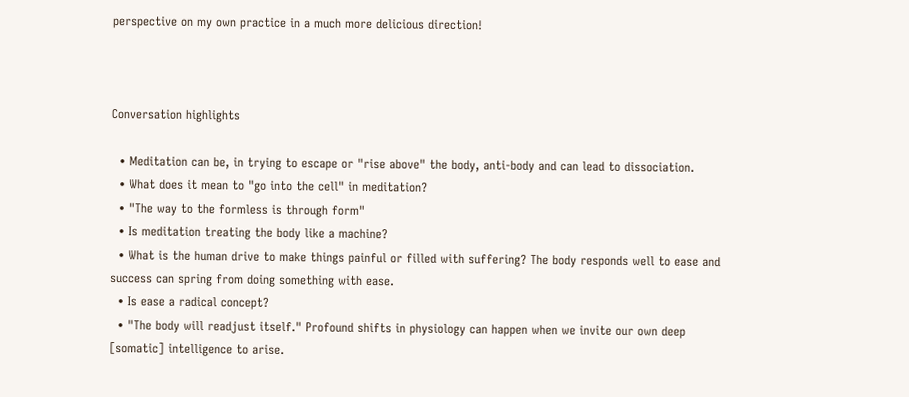perspective on my own practice in a much more delicious direction!



Conversation highlights

  • Meditation can be, in trying to escape or "rise above" the body, anti-body and can lead to dissociation.
  • What does it mean to "go into the cell" in meditation?
  • "The way to the formless is through form"
  • Is meditation treating the body like a machine?
  • What is the human drive to make things painful or filled with suffering? The body responds well to ease and success can spring from doing something with ease.
  • Is ease a radical concept?
  • "The body will readjust itself." Profound shifts in physiology can happen when we invite our own deep [somatic] intelligence to arise.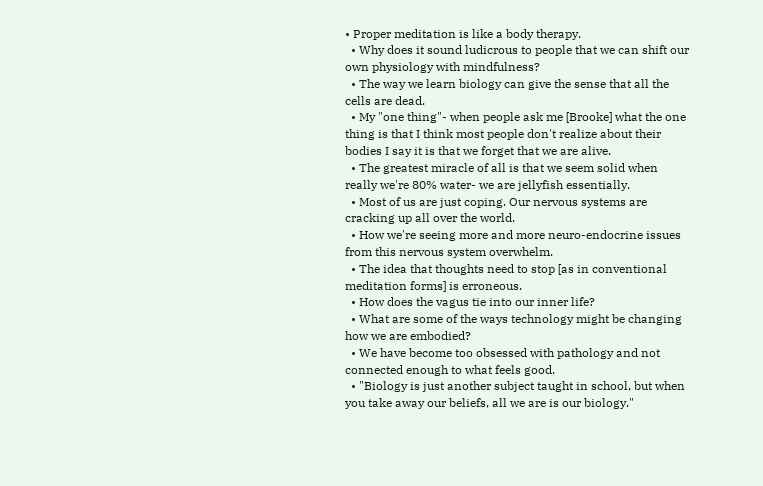• Proper meditation is like a body therapy.
  • Why does it sound ludicrous to people that we can shift our own physiology with mindfulness?
  • The way we learn biology can give the sense that all the cells are dead.
  • My "one thing"- when people ask me [Brooke] what the one thing is that I think most people don't realize about their bodies I say it is that we forget that we are alive.
  • The greatest miracle of all is that we seem solid when really we're 80% water- we are jellyfish essentially.
  • Most of us are just coping. Our nervous systems are cracking up all over the world.
  • How we're seeing more and more neuro-endocrine issues from this nervous system overwhelm.
  • The idea that thoughts need to stop [as in conventional meditation forms] is erroneous.
  • How does the vagus tie into our inner life?
  • What are some of the ways technology might be changing how we are embodied?
  • We have become too obsessed with pathology and not connected enough to what feels good.
  • "Biology is just another subject taught in school, but when you take away our beliefs, all we are is our biology."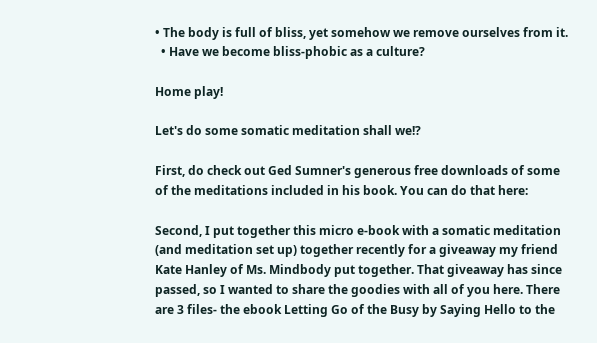• The body is full of bliss, yet somehow we remove ourselves from it.
  • Have we become bliss-phobic as a culture?

Home play!

Let's do some somatic meditation shall we!?

First, do check out Ged Sumner's generous free downloads of some of the meditations included in his book. You can do that here:

Second, I put together this micro e-book with a somatic meditation (and meditation set up) together recently for a giveaway my friend Kate Hanley of Ms. Mindbody put together. That giveaway has since passed, so I wanted to share the goodies with all of you here. There are 3 files- the ebook Letting Go of the Busy by Saying Hello to the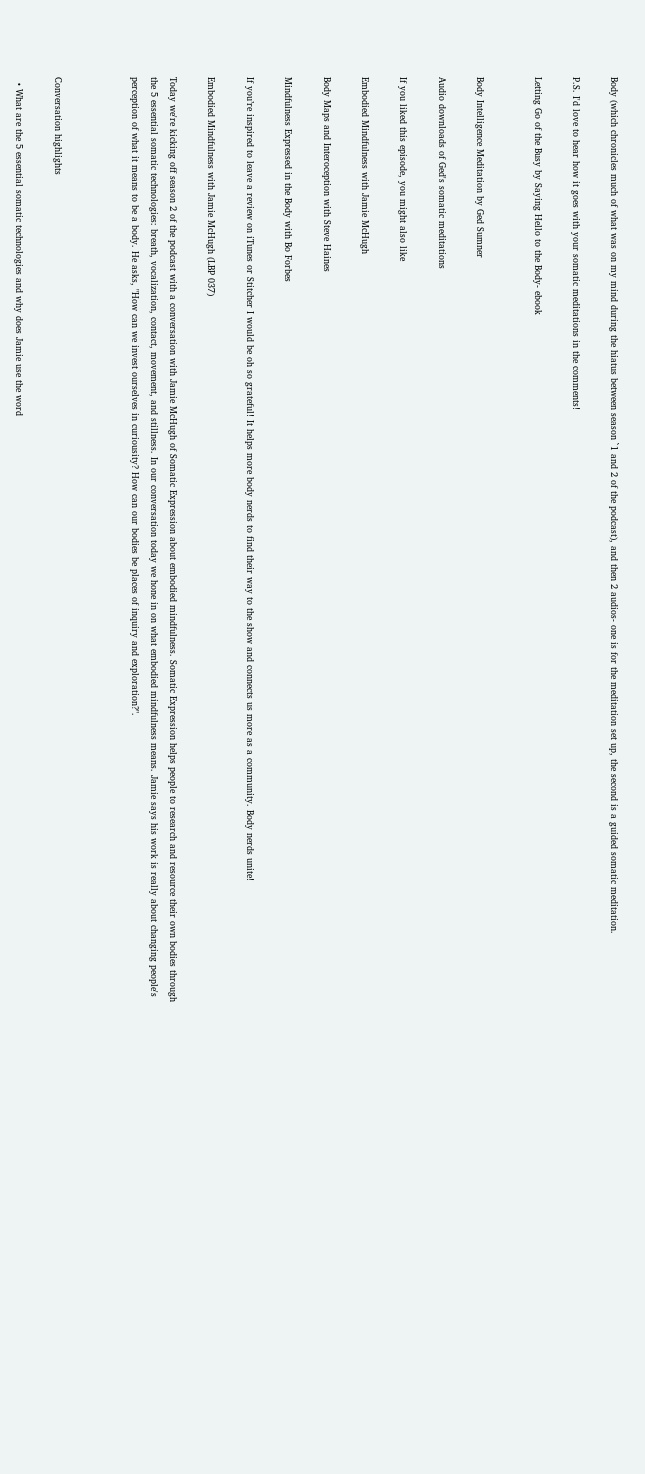Body (which chronicles much of what was on my mind during the hiatus between season `1 and 2 of the podcast), and then 2 audios- one is for the meditation set up, the second is a guided somatic meditation.

P.S. I'd love to hear how it goes with your somatic meditations in the comments!

Letting Go of the Busy by Saying Hello to the Body- ebook


Body Intelligence Meditation by Ged Sumner

Audio downloads of Ged's somatic meditations

If you liked this episode, you might also like

Embodied Mindfulness with Jamie McHugh

Body Maps and Interoception with Steve Haines

Mindfulness Expressed in the Body with Bo Forbes

If you’re inspired to leave a review on iTunes or Stitcher I would be oh so grateful! It helps more body nerds to find their way to the show and connects us more as a community. Body nerds unite!

Embodied Mindfulness with Jamie McHugh (LBP 037)

Today we're kicking off season 2 of the podcast with a conversation with Jamie McHugh of Somatic Expression about embodied mindfulness. Somatic Expression helps people to research and resource their own bodies through the 5 essential somatic technologies: breath, vocalization, contact, movement, and stillness. In our conversation today we hone in on what embodied mindfulness means. Jamie says his work is really about changing people's perception of what it means to be a body. He asks, "How can we invest ourselves in curiousity? How can our bodies be places of inquiry and exploration?".



Conversation highlights

  • What are the 5 essential somatic technologies and why does Jamie use the word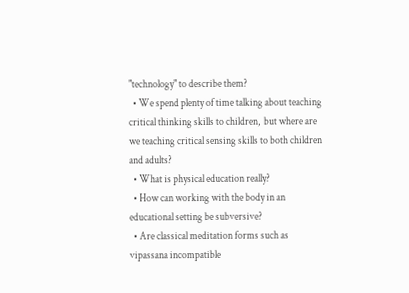"technology" to describe them?
  • We spend plenty of time talking about teaching critical thinking skills to children,  but where are we teaching critical sensing skills to both children and adults?
  • What is physical education really?
  • How can working with the body in an educational setting be subversive?
  • Are classical meditation forms such as vipassana incompatible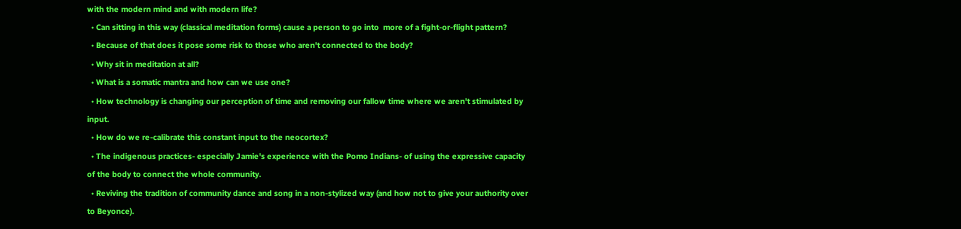with the modern mind and with modern life?
  • Can sitting in this way (classical meditation forms) cause a person to go into  more of a fight-or-flight pattern?
  • Because of that does it pose some risk to those who aren't connected to the body?
  • Why sit in meditation at all?
  • What is a somatic mantra and how can we use one?
  • How technology is changing our perception of time and removing our fallow time where we aren't stimulated by input.
  • How do we re-calibrate this constant input to the neocortex?
  • The indigenous practices- especially Jamie's experience with the Pomo Indians- of using the expressive capacity of the body to connect the whole community.
  • Reviving the tradition of community dance and song in a non-stylized way (and how not to give your authority over to Beyonce).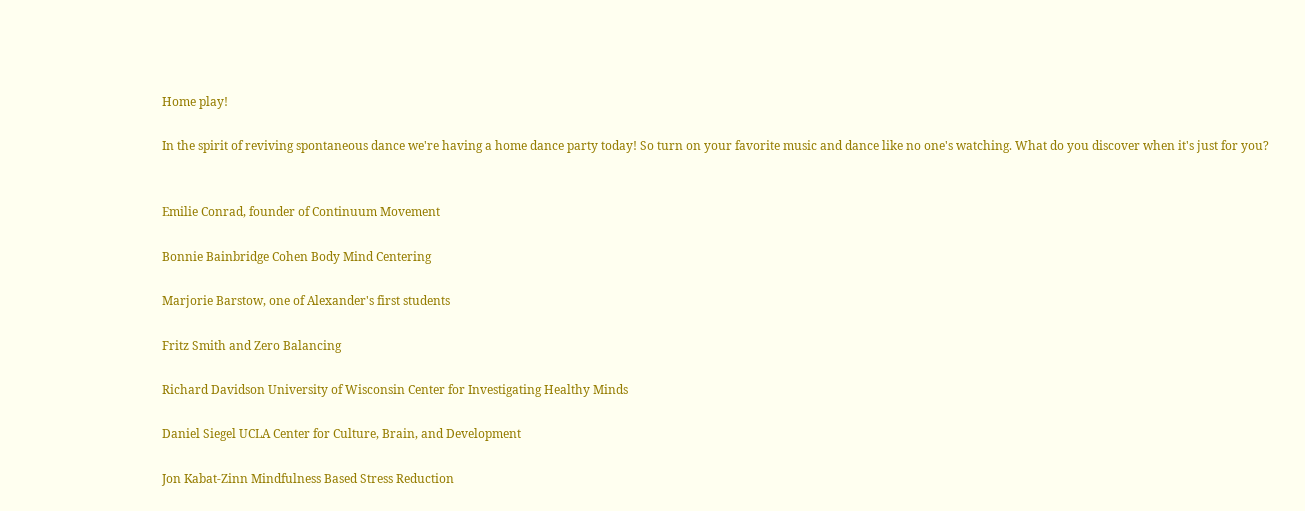Home play!

In the spirit of reviving spontaneous dance we're having a home dance party today! So turn on your favorite music and dance like no one's watching. What do you discover when it's just for you?


Emilie Conrad, founder of Continuum Movement

Bonnie Bainbridge Cohen Body Mind Centering

Marjorie Barstow, one of Alexander's first students

Fritz Smith and Zero Balancing

Richard Davidson University of Wisconsin Center for Investigating Healthy Minds

Daniel Siegel UCLA Center for Culture, Brain, and Development

Jon Kabat-Zinn Mindfulness Based Stress Reduction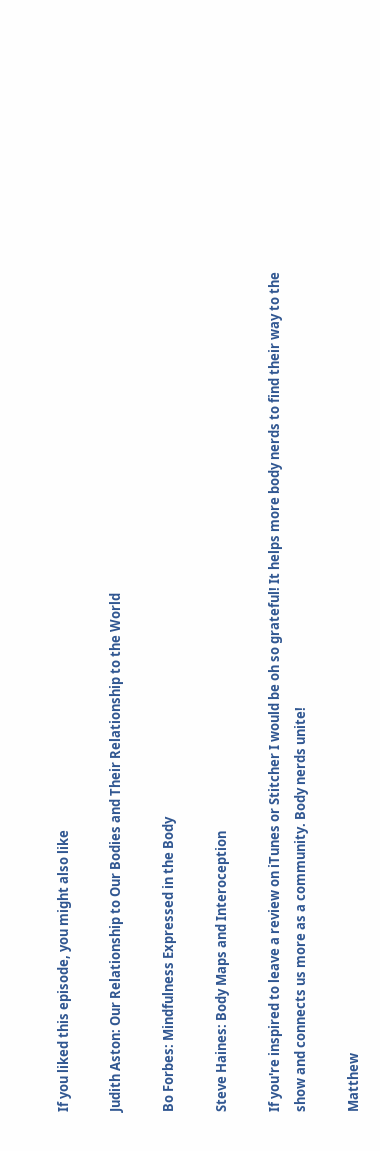If you liked this episode, you might also like

Judith Aston: Our Relationship to Our Bodies and Their Relationship to the World

Bo Forbes: Mindfulness Expressed in the Body

Steve Haines: Body Maps and Interoception

If you're inspired to leave a review on iTunes or Stitcher I would be oh so grateful! It helps more body nerds to find their way to the show and connects us more as a community. Body nerds unite!

Matthew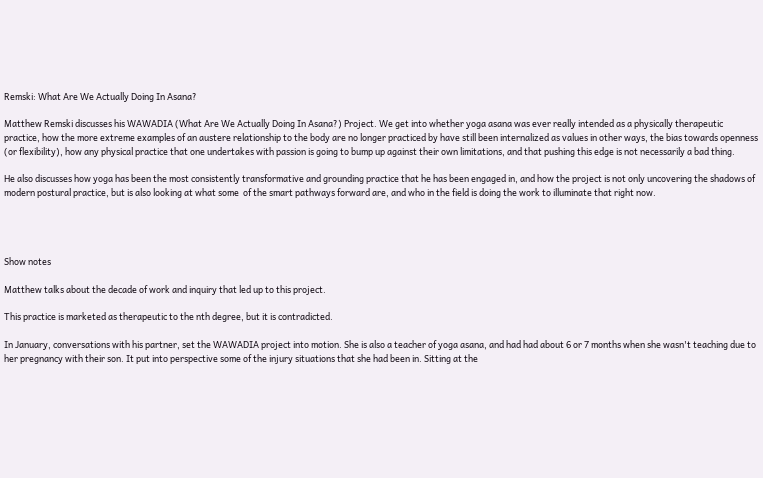Remski: What Are We Actually Doing In Asana?

Matthew Remski discusses his WAWADIA (What Are We Actually Doing In Asana?) Project. We get into whether yoga asana was ever really intended as a physically therapeutic practice, how the more extreme examples of an austere relationship to the body are no longer practiced by have still been internalized as values in other ways, the bias towards openness (or flexibility), how any physical practice that one undertakes with passion is going to bump up against their own limitations, and that pushing this edge is not necessarily a bad thing.

He also discusses how yoga has been the most consistently transformative and grounding practice that he has been engaged in, and how the project is not only uncovering the shadows of modern postural practice, but is also looking at what some  of the smart pathways forward are, and who in the field is doing the work to illuminate that right now.




Show notes

Matthew talks about the decade of work and inquiry that led up to this project.

This practice is marketed as therapeutic to the nth degree, but it is contradicted.

In January, conversations with his partner, set the WAWADIA project into motion. She is also a teacher of yoga asana, and had had about 6 or 7 months when she wasn't teaching due to her pregnancy with their son. It put into perspective some of the injury situations that she had been in. Sitting at the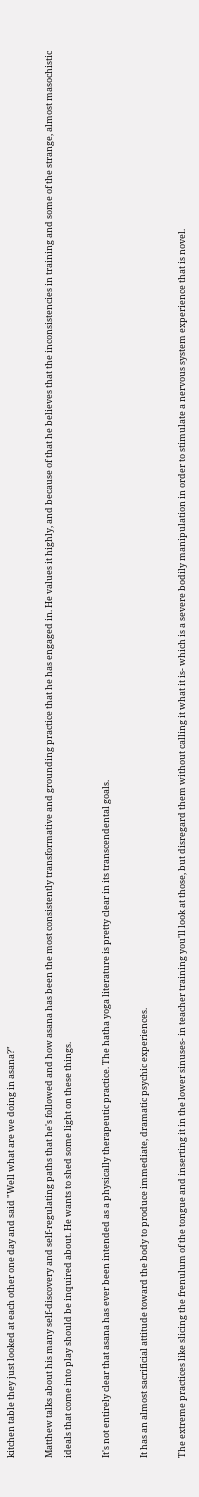kitchen table they just looked at each other one day and said "Well what are we doing in asana?"

Matthew talks about his many self-discovery and self-regulating paths that he's followed and how asana has been the most consistently transformative and grounding practice that he has engaged in. He values it highly, and because of that he believes that the inconsistencies in training and some of the strange, almost masochistic ideals that come into play should be inquired about. He wants to shed some light on these things.

It's not entirely clear that asana has ever been intended as a physically therapeutic practice. The hatha yoga literature is pretty clear in its transcendental goals.

It has an almost sacrificial attitude toward the body to produce immediate, dramatic psychic experiences.

The extreme practices like slicing the frenulum of the tongue and inserting it in the lower sinuses- in teacher training you'll look at those, but disregard them without calling it what it is- which is a severe bodily manipulation in order to stimulate a nervous system experience that is novel.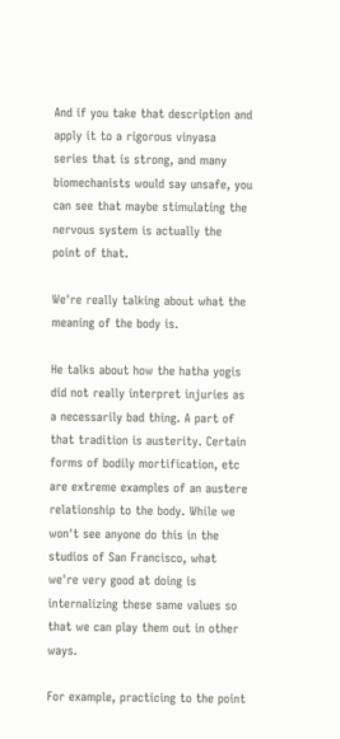And if you take that description and apply it to a rigorous vinyasa series that is strong, and many biomechanists would say unsafe, you can see that maybe stimulating the nervous system is actually the point of that.

We're really talking about what the meaning of the body is.

He talks about how the hatha yogis did not really interpret injuries as a necessarily bad thing. A part of that tradition is austerity. Certain forms of bodily mortification, etc are extreme examples of an austere relationship to the body. While we won't see anyone do this in the studios of San Francisco, what we're very good at doing is internalizing these same values so that we can play them out in other ways.

For example, practicing to the point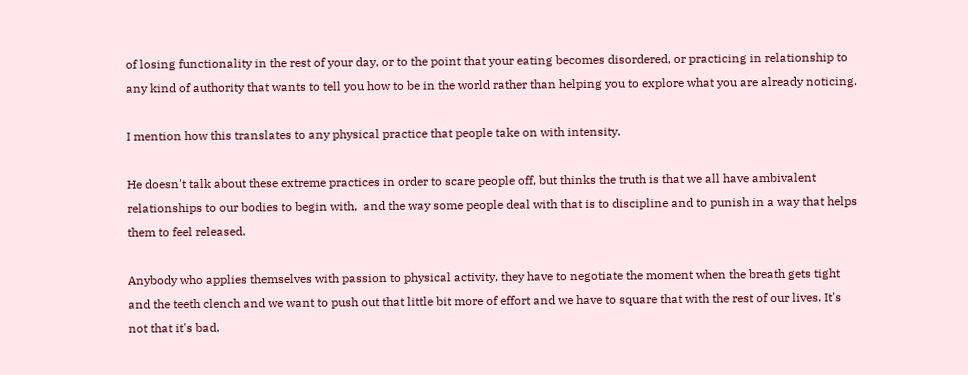of losing functionality in the rest of your day, or to the point that your eating becomes disordered, or practicing in relationship to any kind of authority that wants to tell you how to be in the world rather than helping you to explore what you are already noticing.

I mention how this translates to any physical practice that people take on with intensity.

He doesn't talk about these extreme practices in order to scare people off, but thinks the truth is that we all have ambivalent relationships to our bodies to begin with,  and the way some people deal with that is to discipline and to punish in a way that helps them to feel released.

Anybody who applies themselves with passion to physical activity, they have to negotiate the moment when the breath gets tight and the teeth clench and we want to push out that little bit more of effort and we have to square that with the rest of our lives. It's not that it's bad.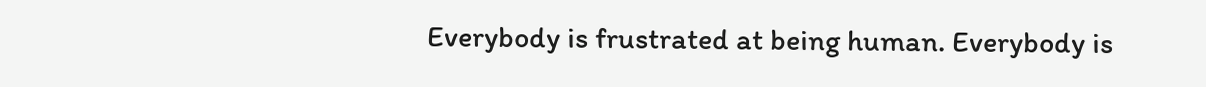Everybody is frustrated at being human. Everybody is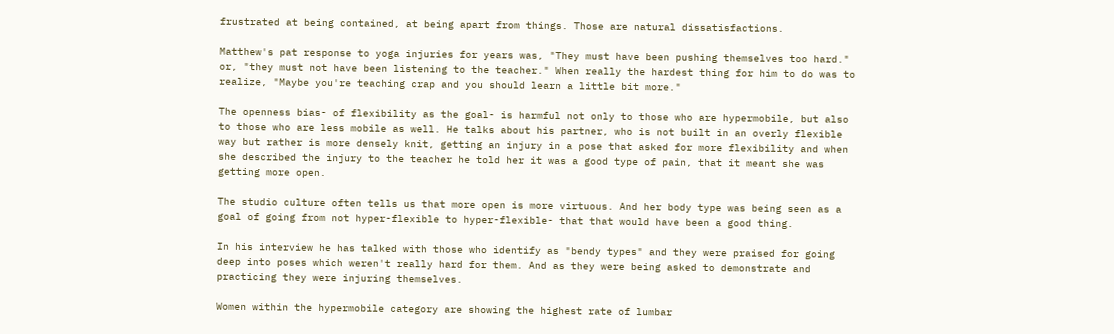frustrated at being contained, at being apart from things. Those are natural dissatisfactions.

Matthew's pat response to yoga injuries for years was, "They must have been pushing themselves too hard." or, "they must not have been listening to the teacher." When really the hardest thing for him to do was to realize, "Maybe you're teaching crap and you should learn a little bit more."

The openness bias- of flexibility as the goal- is harmful not only to those who are hypermobile, but also to those who are less mobile as well. He talks about his partner, who is not built in an overly flexible way but rather is more densely knit, getting an injury in a pose that asked for more flexibility and when she described the injury to the teacher he told her it was a good type of pain, that it meant she was getting more open.

The studio culture often tells us that more open is more virtuous. And her body type was being seen as a goal of going from not hyper-flexible to hyper-flexible- that that would have been a good thing.

In his interview he has talked with those who identify as "bendy types" and they were praised for going deep into poses which weren't really hard for them. And as they were being asked to demonstrate and practicing they were injuring themselves.

Women within the hypermobile category are showing the highest rate of lumbar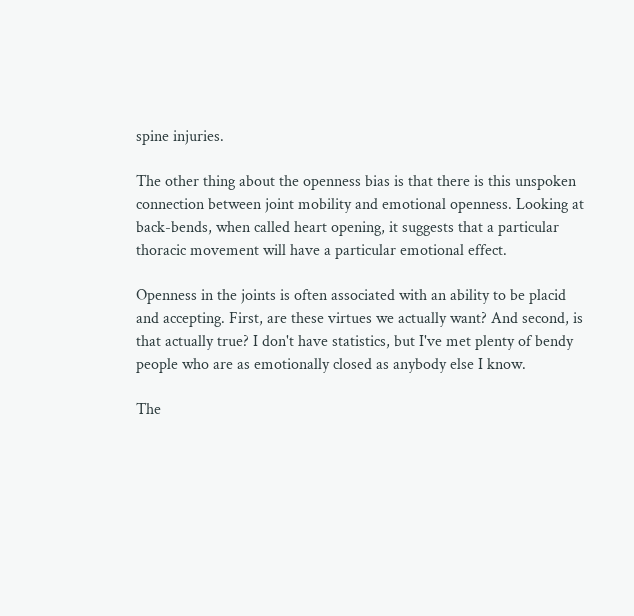spine injuries.

The other thing about the openness bias is that there is this unspoken connection between joint mobility and emotional openness. Looking at back-bends, when called heart opening, it suggests that a particular thoracic movement will have a particular emotional effect.

Openness in the joints is often associated with an ability to be placid and accepting. First, are these virtues we actually want? And second, is that actually true? I don't have statistics, but I've met plenty of bendy people who are as emotionally closed as anybody else I know.

The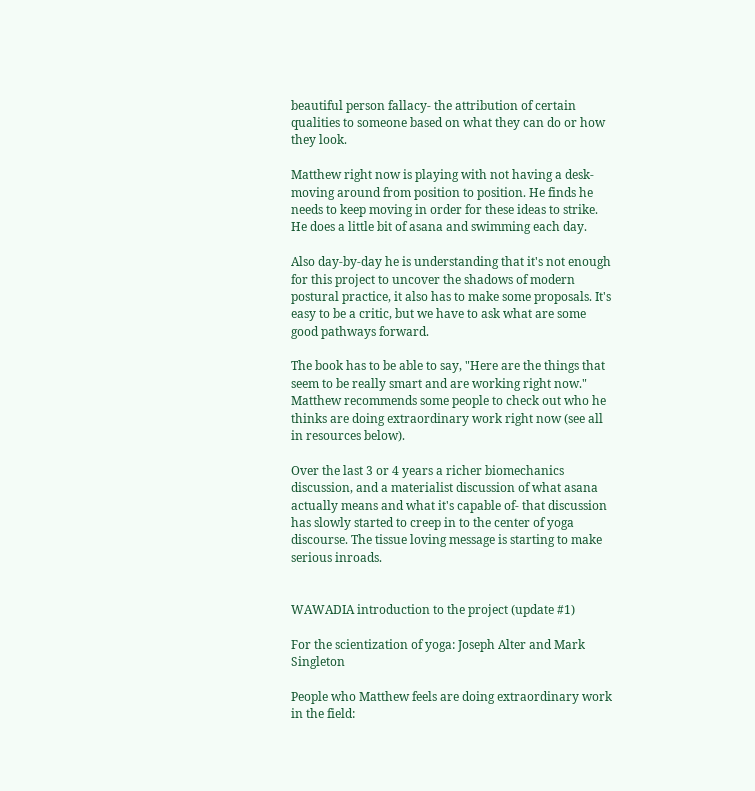beautiful person fallacy- the attribution of certain qualities to someone based on what they can do or how they look.

Matthew right now is playing with not having a desk- moving around from position to position. He finds he needs to keep moving in order for these ideas to strike. He does a little bit of asana and swimming each day.

Also day-by-day he is understanding that it's not enough for this project to uncover the shadows of modern postural practice, it also has to make some proposals. It's easy to be a critic, but we have to ask what are some good pathways forward.

The book has to be able to say, "Here are the things that seem to be really smart and are working right now." Matthew recommends some people to check out who he thinks are doing extraordinary work right now (see all in resources below).

Over the last 3 or 4 years a richer biomechanics discussion, and a materialist discussion of what asana actually means and what it's capable of- that discussion has slowly started to creep in to the center of yoga discourse. The tissue loving message is starting to make serious inroads.


WAWADIA introduction to the project (update #1)

For the scientization of yoga: Joseph Alter and Mark Singleton

People who Matthew feels are doing extraordinary work in the field: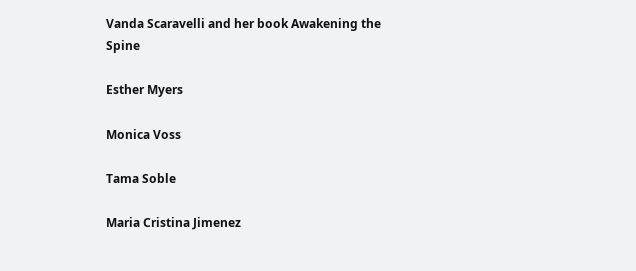Vanda Scaravelli and her book Awakening the Spine

Esther Myers

Monica Voss

Tama Soble

Maria Cristina Jimenez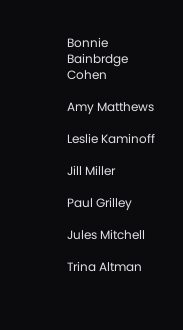Bonnie Bainbrdge Cohen

Amy Matthews

Leslie Kaminoff

Jill Miller

Paul Grilley

Jules Mitchell

Trina Altman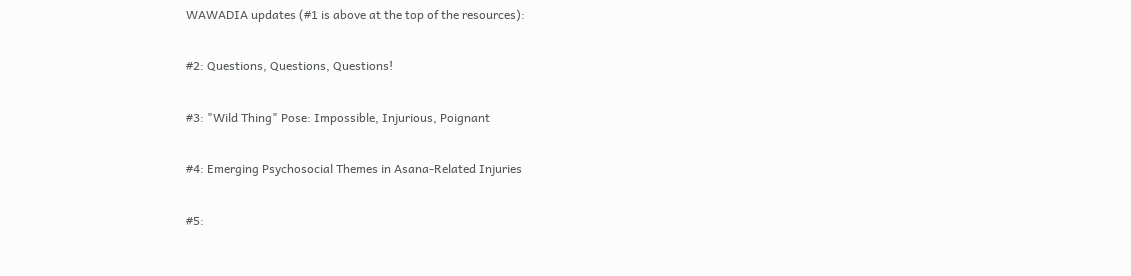WAWADIA updates (#1 is above at the top of the resources):

#2: Questions, Questions, Questions!

#3: "Wild Thing" Pose: Impossible, Injurious, Poignant

#4: Emerging Psychosocial Themes in Asana-Related Injuries

#5: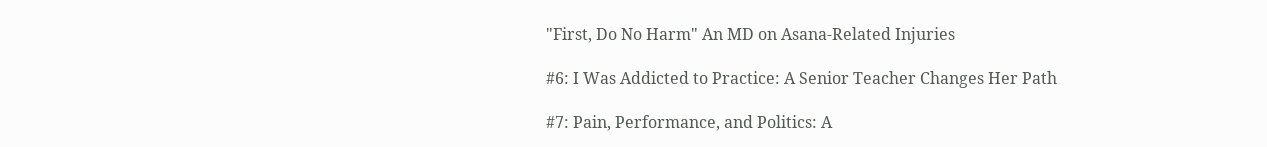"First, Do No Harm" An MD on Asana-Related Injuries

#6: I Was Addicted to Practice: A Senior Teacher Changes Her Path

#7: Pain, Performance, and Politics: A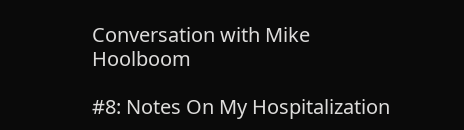Conversation with Mike Hoolboom

#8: Notes On My Hospitalization